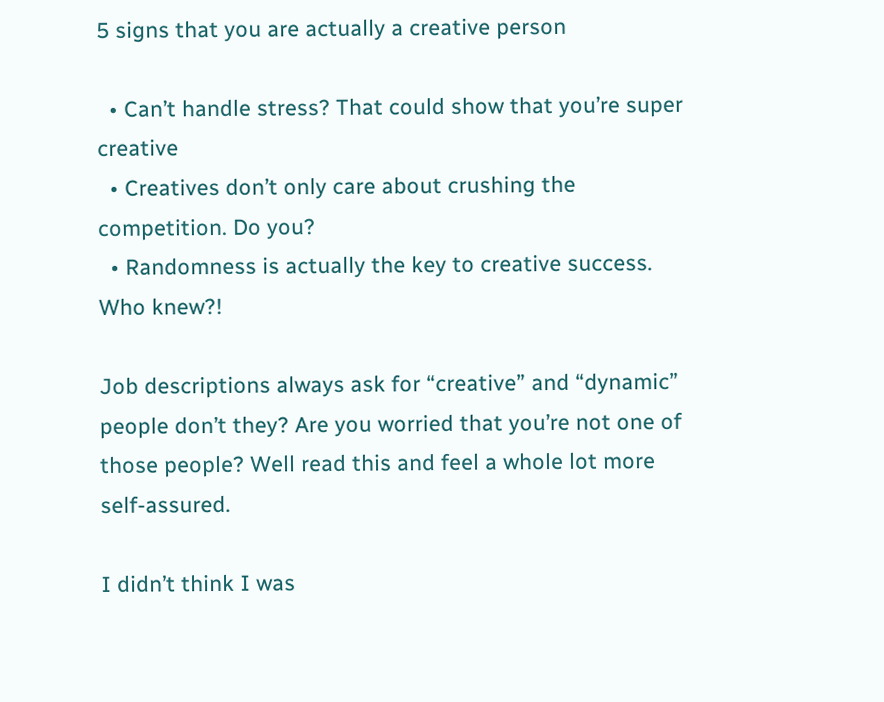5 signs that you are actually a creative person

  • Can’t handle stress? That could show that you’re super creative
  • Creatives don’t only care about crushing the competition. Do you?
  • Randomness is actually the key to creative success. Who knew?!

Job descriptions always ask for “creative” and “dynamic” people don’t they? Are you worried that you’re not one of those people? Well read this and feel a whole lot more self-assured.

I didn’t think I was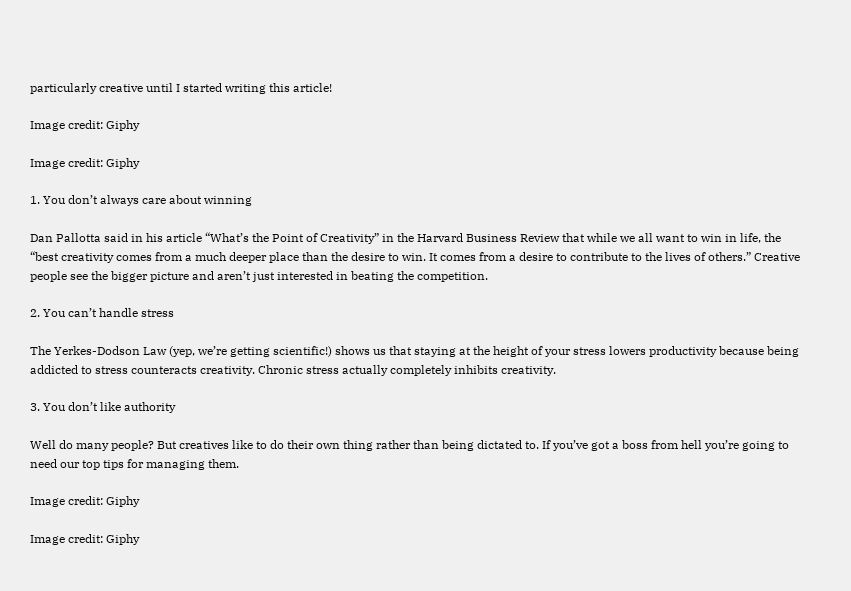particularly creative until I started writing this article!

Image credit: Giphy

Image credit: Giphy

1. You don’t always care about winning

Dan Pallotta said in his article “What’s the Point of Creativity” in the Harvard Business Review that while we all want to win in life, the “best creativity comes from a much deeper place than the desire to win. It comes from a desire to contribute to the lives of others.” Creative people see the bigger picture and aren’t just interested in beating the competition.

2. You can’t handle stress

The Yerkes-Dodson Law (yep, we’re getting scientific!) shows us that staying at the height of your stress lowers productivity because being addicted to stress counteracts creativity. Chronic stress actually completely inhibits creativity.

3. You don’t like authority

Well do many people? But creatives like to do their own thing rather than being dictated to. If you’ve got a boss from hell you’re going to need our top tips for managing them.

Image credit: Giphy

Image credit: Giphy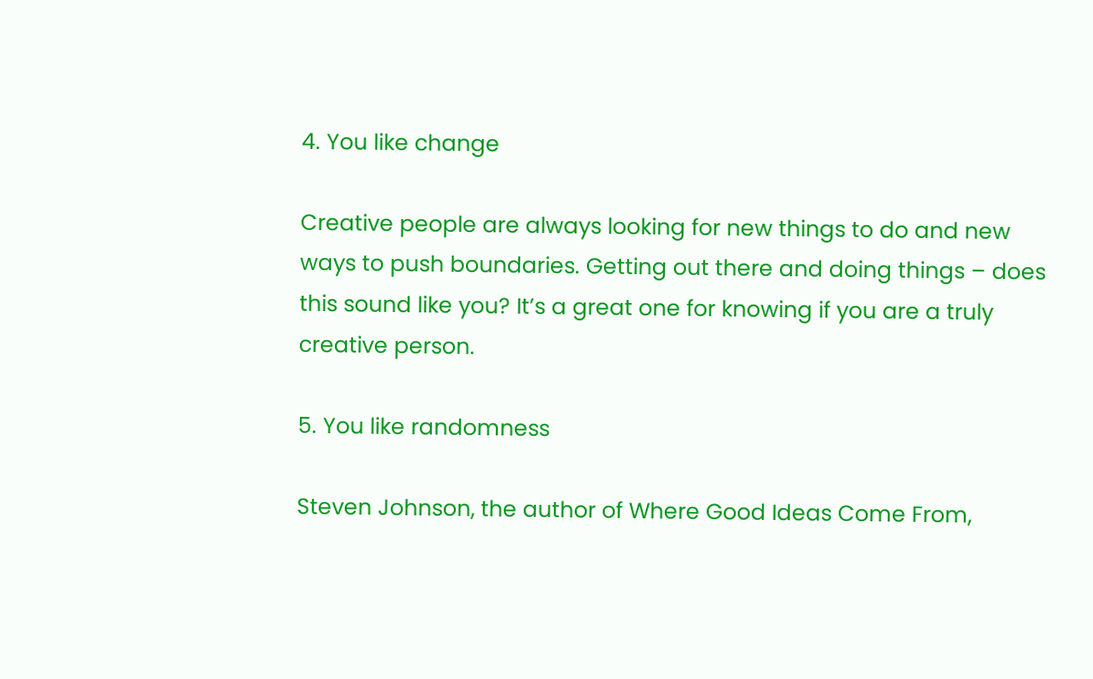4. You like change

Creative people are always looking for new things to do and new ways to push boundaries. Getting out there and doing things – does this sound like you? It’s a great one for knowing if you are a truly creative person.

5. You like randomness

Steven Johnson, the author of Where Good Ideas Come From,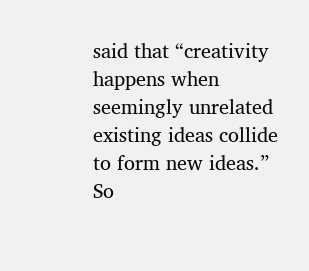said that “creativity happens when seemingly unrelated existing ideas collide to form new ideas.” So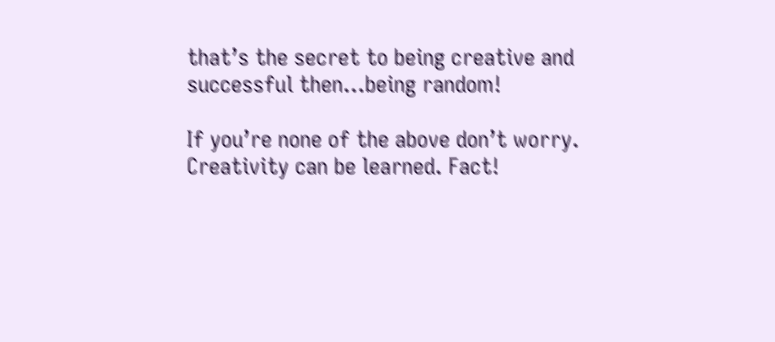that’s the secret to being creative and successful then…being random!

If you’re none of the above don’t worry. Creativity can be learned. Fact!